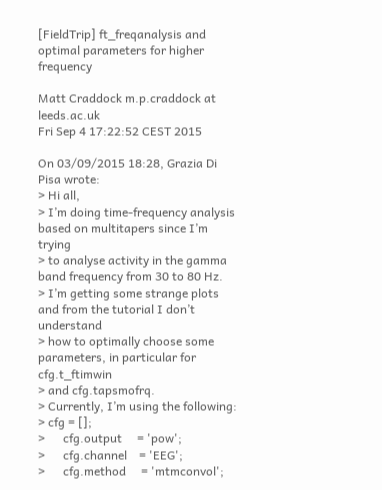[FieldTrip] ft_freqanalysis and optimal parameters for higher frequency

Matt Craddock m.p.craddock at leeds.ac.uk
Fri Sep 4 17:22:52 CEST 2015

On 03/09/2015 18:28, Grazia Di Pisa wrote:
> Hi all,
> I’m doing time-frequency analysis based on multitapers since I’m trying
> to analyse activity in the gamma band frequency from 30 to 80 Hz.
> I’m getting some strange plots and from the tutorial I don’t understand
> how to optimally choose some parameters, in particular for cfg.t_ftimwin
> and cfg.tapsmofrq.
> Currently, I’m using the following:
> cfg = [];
>      cfg.output     = 'pow';
>      cfg.channel    = 'EEG';
>      cfg.method     = 'mtmconvol';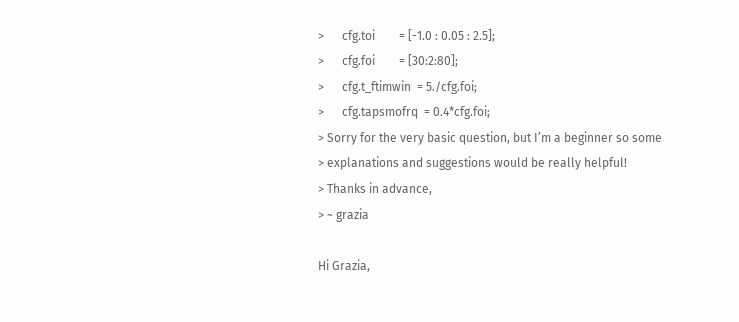>      cfg.toi        = [-1.0 : 0.05 : 2.5];
>      cfg.foi        = [30:2:80];
>      cfg.t_ftimwin  = 5./cfg.foi;
>      cfg.tapsmofrq  = 0.4*cfg.foi;
> Sorry for the very basic question, but I’m a beginner so some
> explanations and suggestions would be really helpful!
> Thanks in advance,
> ~ grazia

Hi Grazia,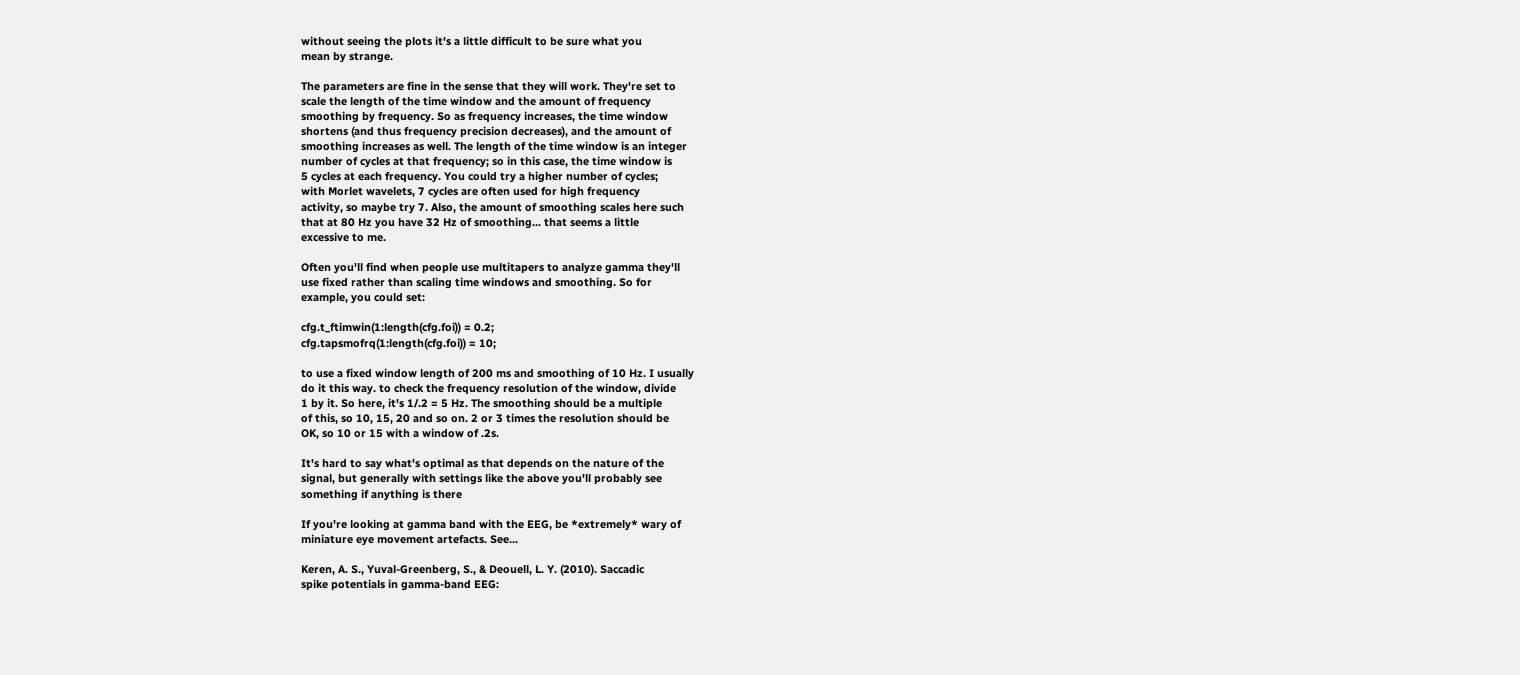without seeing the plots it's a little difficult to be sure what you
mean by strange.

The parameters are fine in the sense that they will work. They're set to
scale the length of the time window and the amount of frequency
smoothing by frequency. So as frequency increases, the time window
shortens (and thus frequency precision decreases), and the amount of
smoothing increases as well. The length of the time window is an integer
number of cycles at that frequency; so in this case, the time window is
5 cycles at each frequency. You could try a higher number of cycles;
with Morlet wavelets, 7 cycles are often used for high frequency
activity, so maybe try 7. Also, the amount of smoothing scales here such
that at 80 Hz you have 32 Hz of smoothing... that seems a little
excessive to me.

Often you'll find when people use multitapers to analyze gamma they'll
use fixed rather than scaling time windows and smoothing. So for
example, you could set:

cfg.t_ftimwin(1:length(cfg.foi)) = 0.2;
cfg.tapsmofrq(1:length(cfg.foi)) = 10;

to use a fixed window length of 200 ms and smoothing of 10 Hz. I usually
do it this way. to check the frequency resolution of the window, divide
1 by it. So here, it's 1/.2 = 5 Hz. The smoothing should be a multiple
of this, so 10, 15, 20 and so on. 2 or 3 times the resolution should be
OK, so 10 or 15 with a window of .2s.

It's hard to say what's optimal as that depends on the nature of the
signal, but generally with settings like the above you'll probably see
something if anything is there

If you're looking at gamma band with the EEG, be *extremely* wary of
miniature eye movement artefacts. See...

Keren, A. S., Yuval-Greenberg, S., & Deouell, L. Y. (2010). Saccadic
spike potentials in gamma-band EEG: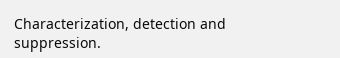Characterization, detection and
suppression.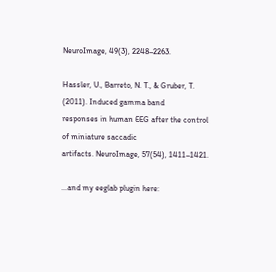NeuroImage, 49(3), 2248–2263.

Hassler, U., Barreto, N. T., & Gruber, T. (2011). Induced gamma band
responses in human EEG after the control of miniature saccadic
artifacts. NeuroImage, 57(54), 1411–1421.

...and my eeglab plugin here: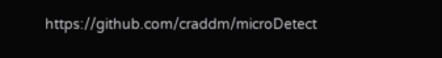https://github.com/craddm/microDetect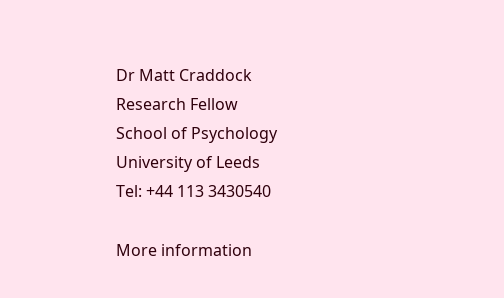Dr Matt Craddock
Research Fellow
School of Psychology
University of Leeds
Tel: +44 113 3430540

More information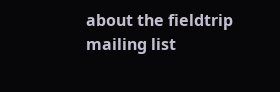about the fieldtrip mailing list